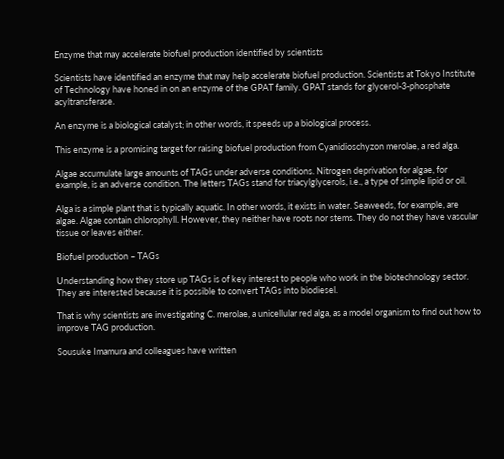Enzyme that may accelerate biofuel production identified by scientists

Scientists have identified an enzyme that may help accelerate biofuel production. Scientists at Tokyo Institute of Technology have honed in on an enzyme of the GPAT family. GPAT stands for glycerol-3-phosphate acyltransferase.

An enzyme is a biological catalyst; in other words, it speeds up a biological process.

This enzyme is a promising target for raising biofuel production from Cyanidioschyzon merolae, a red alga.

Algae accumulate large amounts of TAGs under adverse conditions. Nitrogen deprivation for algae, for example, is an adverse condition. The letters TAGs stand for triacylglycerols, i.e., a type of simple lipid or oil.

Alga is a simple plant that is typically aquatic. In other words, it exists in water. Seaweeds, for example, are algae. Algae contain chlorophyll. However, they neither have roots nor stems. They do not they have vascular tissue or leaves either.

Biofuel production – TAGs

Understanding how they store up TAGs is of key interest to people who work in the biotechnology sector. They are interested because it is possible to convert TAGs into biodiesel.

That is why scientists are investigating C. merolae, a unicellular red alga, as a model organism to find out how to improve TAG production.

Sousuke Imamura and colleagues have written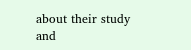about their study and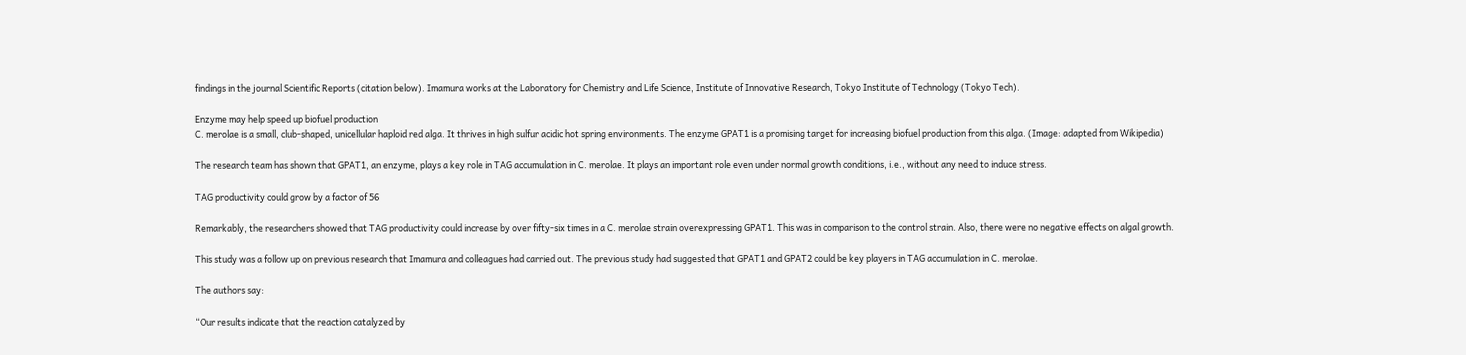findings in the journal Scientific Reports (citation below). Imamura works at the Laboratory for Chemistry and Life Science, Institute of Innovative Research, Tokyo Institute of Technology (Tokyo Tech).

Enzyme may help speed up biofuel production
C. merolae is a small, club-shaped, unicellular haploid red alga. It thrives in high sulfur acidic hot spring environments. The enzyme GPAT1 is a promising target for increasing biofuel production from this alga. (Image: adapted from Wikipedia)

The research team has shown that GPAT1, an enzyme, plays a key role in TAG accumulation in C. merolae. It plays an important role even under normal growth conditions, i.e., without any need to induce stress.

TAG productivity could grow by a factor of 56

Remarkably, the researchers showed that TAG productivity could increase by over fifty-six times in a C. merolae strain overexpressing GPAT1. This was in comparison to the control strain. Also, there were no negative effects on algal growth.

This study was a follow up on previous research that Imamura and colleagues had carried out. The previous study had suggested that GPAT1 and GPAT2 could be key players in TAG accumulation in C. merolae.

The authors say:

“Our results indicate that the reaction catalyzed by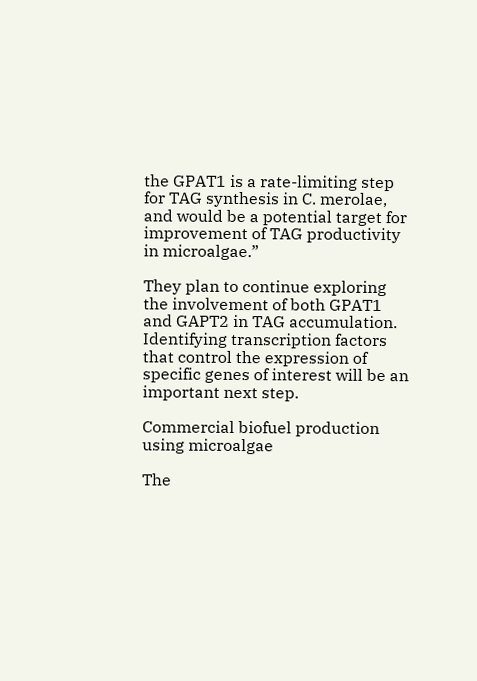the GPAT1 is a rate-limiting step for TAG synthesis in C. merolae, and would be a potential target for improvement of TAG productivity in microalgae.”

They plan to continue exploring the involvement of both GPAT1 and GAPT2 in TAG accumulation. Identifying transcription factors that control the expression of specific genes of interest will be an important next step.

Commercial biofuel production using microalgae

The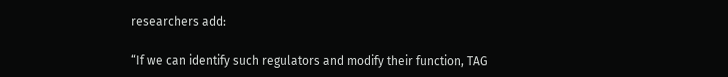researchers add:

“If we can identify such regulators and modify their function, TAG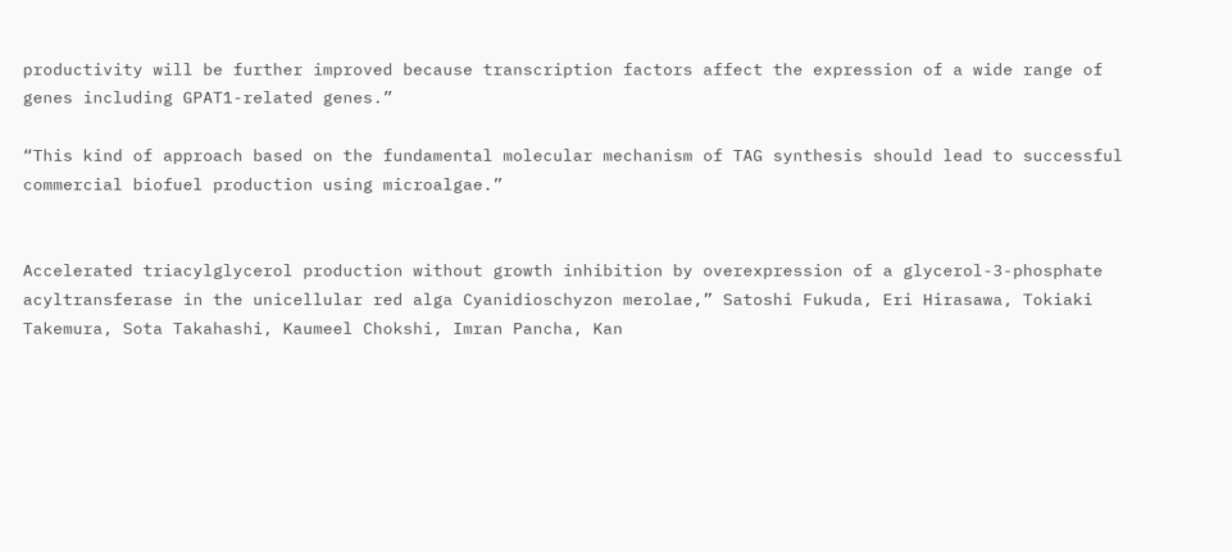productivity will be further improved because transcription factors affect the expression of a wide range of genes including GPAT1-related genes.”

“This kind of approach based on the fundamental molecular mechanism of TAG synthesis should lead to successful commercial biofuel production using microalgae.”


Accelerated triacylglycerol production without growth inhibition by overexpression of a glycerol-3-phosphate acyltransferase in the unicellular red alga Cyanidioschyzon merolae,” Satoshi Fukuda, Eri Hirasawa, Tokiaki Takemura, Sota Takahashi, Kaumeel Chokshi, Imran Pancha, Kan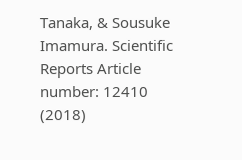Tanaka, & Sousuke Imamura. Scientific Reports Article number: 12410 (2018)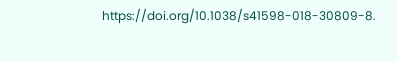https://doi.org/10.1038/s41598-018-30809-8.